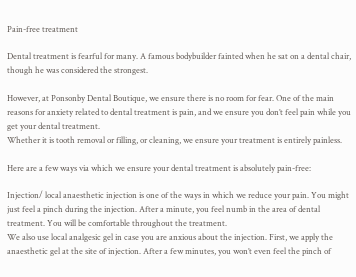Pain-free treatment

Dental treatment is fearful for many. A famous bodybuilder fainted when he sat on a dental chair, though he was considered the strongest.

However, at Ponsonby Dental Boutique, we ensure there is no room for fear. One of the main reasons for anxiety related to dental treatment is pain, and we ensure you don’t feel pain while you get your dental treatment.
Whether it is tooth removal or filling, or cleaning, we ensure your treatment is entirely painless.

Here are a few ways via which we ensure your dental treatment is absolutely pain-free:

Injection/ local anaesthetic injection is one of the ways in which we reduce your pain. You might just feel a pinch during the injection. After a minute, you feel numb in the area of dental treatment. You will be comfortable throughout the treatment.
We also use local analgesic gel in case you are anxious about the injection. First, we apply the anaesthetic gel at the site of injection. After a few minutes, you won’t even feel the pinch of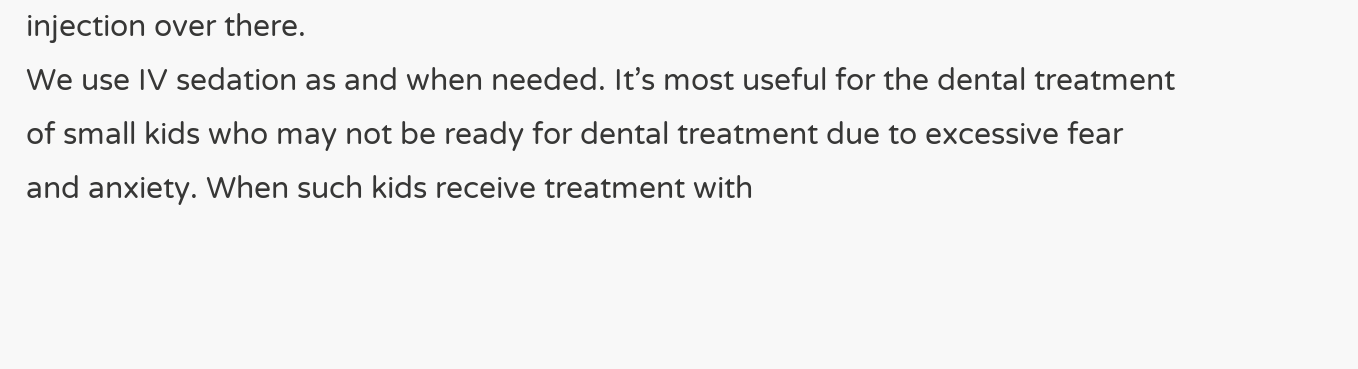injection over there.
We use IV sedation as and when needed. It’s most useful for the dental treatment of small kids who may not be ready for dental treatment due to excessive fear and anxiety. When such kids receive treatment with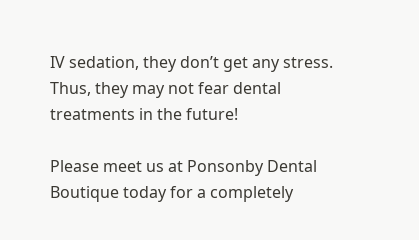IV sedation, they don’t get any stress. Thus, they may not fear dental treatments in the future!

Please meet us at Ponsonby Dental Boutique today for a completely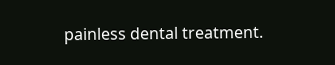painless dental treatment.